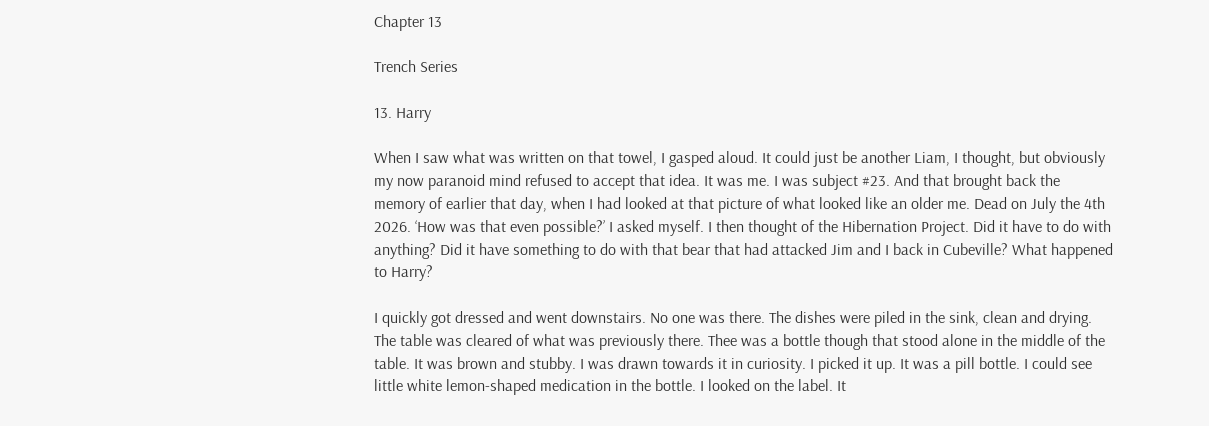Chapter 13

Trench Series

13. Harry

When I saw what was written on that towel, I gasped aloud. It could just be another Liam, I thought, but obviously my now paranoid mind refused to accept that idea. It was me. I was subject #23. And that brought back the memory of earlier that day, when I had looked at that picture of what looked like an older me. Dead on July the 4th 2026. ‘How was that even possible?’ I asked myself. I then thought of the Hibernation Project. Did it have to do with anything? Did it have something to do with that bear that had attacked Jim and I back in Cubeville? What happened to Harry?

I quickly got dressed and went downstairs. No one was there. The dishes were piled in the sink, clean and drying. The table was cleared of what was previously there. Thee was a bottle though that stood alone in the middle of the table. It was brown and stubby. I was drawn towards it in curiosity. I picked it up. It was a pill bottle. I could see little white lemon-shaped medication in the bottle. I looked on the label. It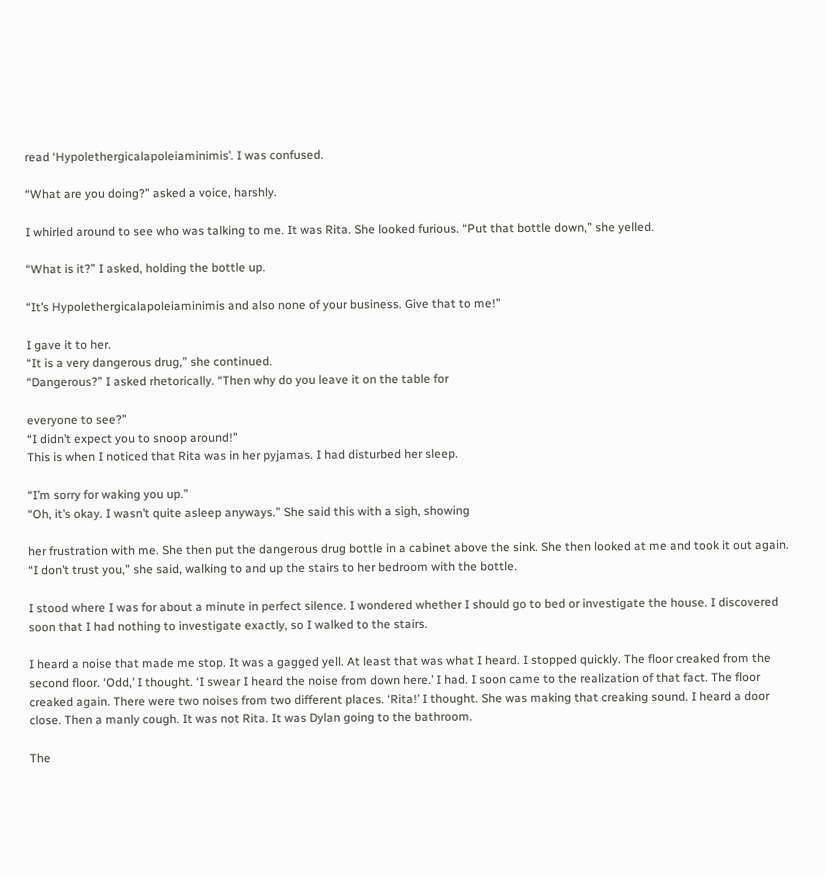read ‘Hypolethergicalapoleiaminimis’. I was confused.

“What are you doing?” asked a voice, harshly.

I whirled around to see who was talking to me. It was Rita. She looked furious. “Put that bottle down,” she yelled.

“What is it?” I asked, holding the bottle up.

“It’s Hypolethergicalapoleiaminimis and also none of your business. Give that to me!”

I gave it to her.
“It is a very dangerous drug,” she continued.
“Dangerous?” I asked rhetorically. “Then why do you leave it on the table for

everyone to see?”
“I didn’t expect you to snoop around!”
This is when I noticed that Rita was in her pyjamas. I had disturbed her sleep.

“I’m sorry for waking you up.”
“Oh, it’s okay. I wasn’t quite asleep anyways.” She said this with a sigh, showing

her frustration with me. She then put the dangerous drug bottle in a cabinet above the sink. She then looked at me and took it out again. “I don’t trust you,” she said, walking to and up the stairs to her bedroom with the bottle.

I stood where I was for about a minute in perfect silence. I wondered whether I should go to bed or investigate the house. I discovered soon that I had nothing to investigate exactly, so I walked to the stairs.

I heard a noise that made me stop. It was a gagged yell. At least that was what I heard. I stopped quickly. The floor creaked from the second floor. ‘Odd,’ I thought. ‘I swear I heard the noise from down here.’ I had. I soon came to the realization of that fact. The floor creaked again. There were two noises from two different places. ‘Rita!’ I thought. She was making that creaking sound. I heard a door close. Then a manly cough. It was not Rita. It was Dylan going to the bathroom.

The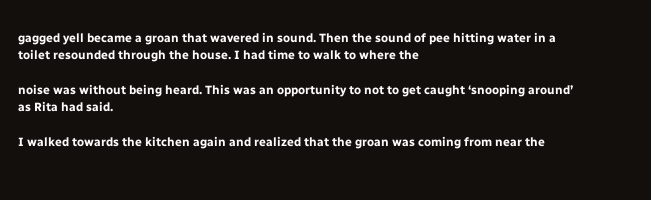gagged yell became a groan that wavered in sound. Then the sound of pee hitting water in a toilet resounded through the house. I had time to walk to where the

noise was without being heard. This was an opportunity to not to get caught ‘snooping around’ as Rita had said.

I walked towards the kitchen again and realized that the groan was coming from near the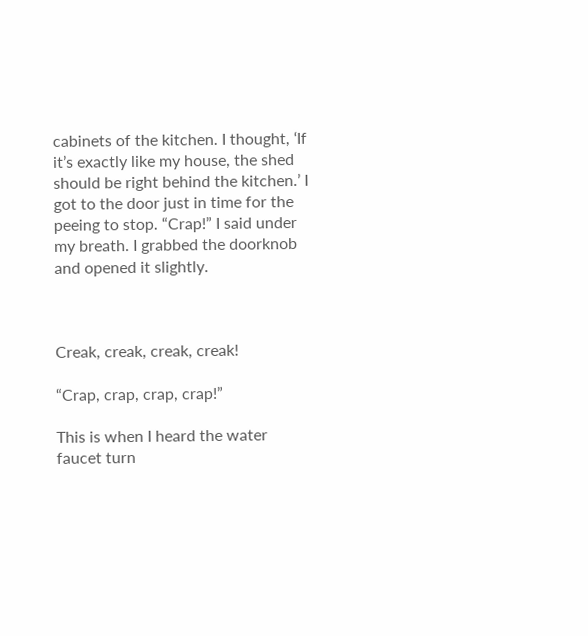cabinets of the kitchen. I thought, ‘If it’s exactly like my house, the shed should be right behind the kitchen.’ I got to the door just in time for the peeing to stop. “Crap!” I said under my breath. I grabbed the doorknob and opened it slightly.



Creak, creak, creak, creak!

“Crap, crap, crap, crap!”

This is when I heard the water faucet turn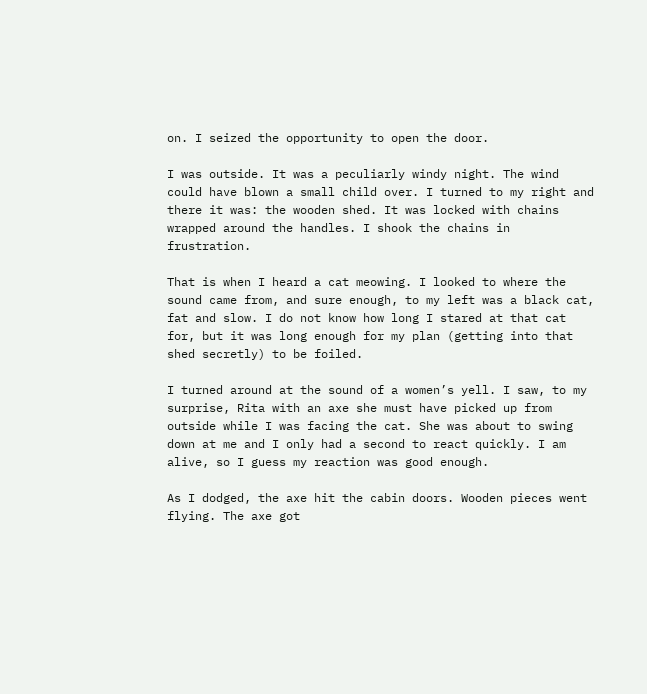on. I seized the opportunity to open the door.

I was outside. It was a peculiarly windy night. The wind could have blown a small child over. I turned to my right and there it was: the wooden shed. It was locked with chains wrapped around the handles. I shook the chains in frustration.

That is when I heard a cat meowing. I looked to where the sound came from, and sure enough, to my left was a black cat, fat and slow. I do not know how long I stared at that cat for, but it was long enough for my plan (getting into that shed secretly) to be foiled.

I turned around at the sound of a women’s yell. I saw, to my surprise, Rita with an axe she must have picked up from outside while I was facing the cat. She was about to swing down at me and I only had a second to react quickly. I am alive, so I guess my reaction was good enough.

As I dodged, the axe hit the cabin doors. Wooden pieces went flying. The axe got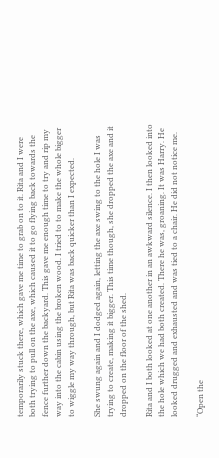temporarily stuck there, which gave me time to grab on to it. Rita and I were both trying to pull on the axe, which caused it to go flying back towards the fence further down the backyard. This gave me enough time to try and rip my way into the cabin using the broken wood. I tried to to make the whole bigger to wiggle my way through, but Rita was back quicker than I expected.

She swung again and I dodged again, letting the axe swing to the hole I was trying to create, making it bigger. This time though, she dropped the axe and it dropped on the floor of the shed.

Rita and I both looked at one another in an awkward silence. I then looked into the hole which we had both created. There he was, groaning. It was Harry. He looked drugged and exhausted and was tied to a chair. He did not notice me.

“Open the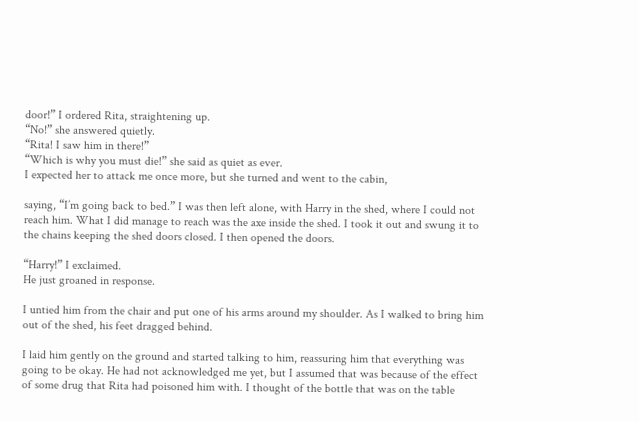door!” I ordered Rita, straightening up.
“No!” she answered quietly.
“Rita! I saw him in there!”
“Which is why you must die!” she said as quiet as ever.
I expected her to attack me once more, but she turned and went to the cabin,

saying, “I’m going back to bed.” I was then left alone, with Harry in the shed, where I could not reach him. What I did manage to reach was the axe inside the shed. I took it out and swung it to the chains keeping the shed doors closed. I then opened the doors.

“Harry!” I exclaimed.
He just groaned in response.

I untied him from the chair and put one of his arms around my shoulder. As I walked to bring him out of the shed, his feet dragged behind.

I laid him gently on the ground and started talking to him, reassuring him that everything was going to be okay. He had not acknowledged me yet, but I assumed that was because of the effect of some drug that Rita had poisoned him with. I thought of the bottle that was on the table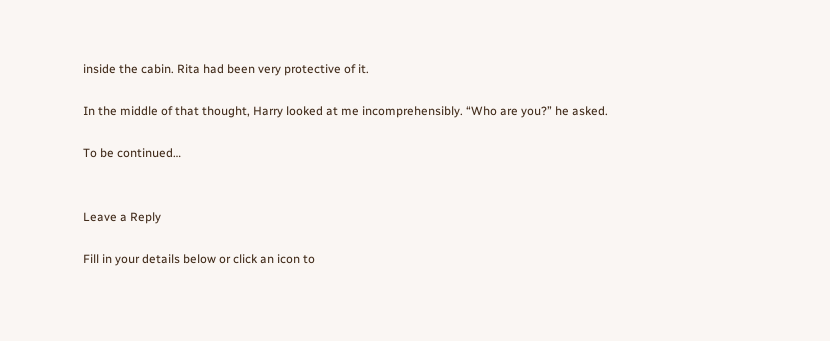inside the cabin. Rita had been very protective of it.

In the middle of that thought, Harry looked at me incomprehensibly. “Who are you?” he asked.

To be continued…


Leave a Reply

Fill in your details below or click an icon to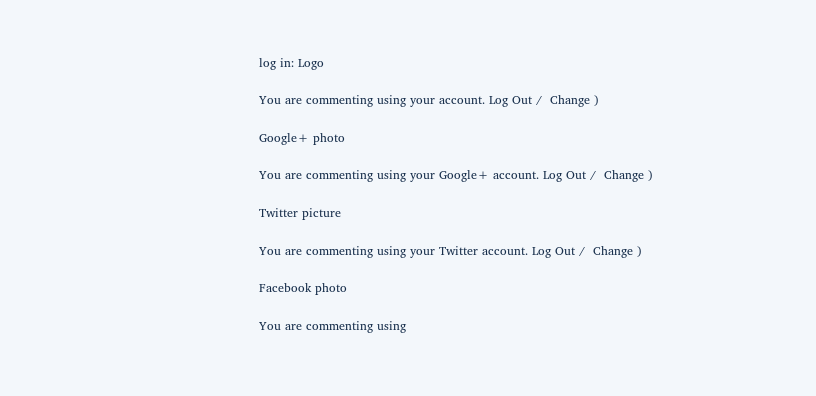log in: Logo

You are commenting using your account. Log Out /  Change )

Google+ photo

You are commenting using your Google+ account. Log Out /  Change )

Twitter picture

You are commenting using your Twitter account. Log Out /  Change )

Facebook photo

You are commenting using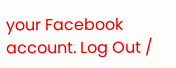your Facebook account. Log Out /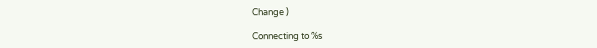Change )

Connecting to %s